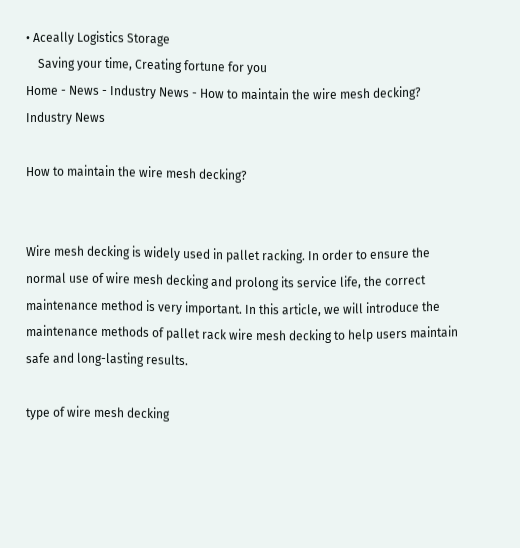• Aceally Logistics Storage
    Saving your time, Creating fortune for you
Home - News - Industry News - How to maintain the wire mesh decking?
Industry News

How to maintain the wire mesh decking?


Wire mesh decking is widely used in pallet racking. In order to ensure the normal use of wire mesh decking and prolong its service life, the correct maintenance method is very important. In this article, we will introduce the maintenance methods of pallet rack wire mesh decking to help users maintain safe and long-lasting results.

type of wire mesh decking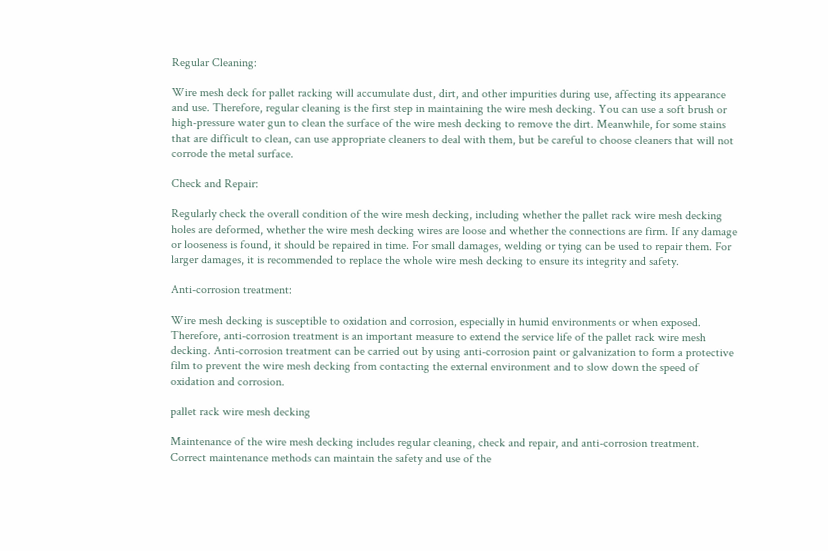Regular Cleaning:

Wire mesh deck for pallet racking will accumulate dust, dirt, and other impurities during use, affecting its appearance and use. Therefore, regular cleaning is the first step in maintaining the wire mesh decking. You can use a soft brush or high-pressure water gun to clean the surface of the wire mesh decking to remove the dirt. Meanwhile, for some stains that are difficult to clean, can use appropriate cleaners to deal with them, but be careful to choose cleaners that will not corrode the metal surface.

Check and Repair:

Regularly check the overall condition of the wire mesh decking, including whether the pallet rack wire mesh decking holes are deformed, whether the wire mesh decking wires are loose and whether the connections are firm. If any damage or looseness is found, it should be repaired in time. For small damages, welding or tying can be used to repair them. For larger damages, it is recommended to replace the whole wire mesh decking to ensure its integrity and safety.

Anti-corrosion treatment:

Wire mesh decking is susceptible to oxidation and corrosion, especially in humid environments or when exposed. Therefore, anti-corrosion treatment is an important measure to extend the service life of the pallet rack wire mesh decking. Anti-corrosion treatment can be carried out by using anti-corrosion paint or galvanization to form a protective film to prevent the wire mesh decking from contacting the external environment and to slow down the speed of oxidation and corrosion.

pallet rack wire mesh decking

Maintenance of the wire mesh decking includes regular cleaning, check and repair, and anti-corrosion treatment. Correct maintenance methods can maintain the safety and use of the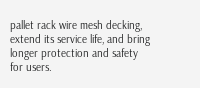pallet rack wire mesh decking, extend its service life, and bring longer protection and safety for users.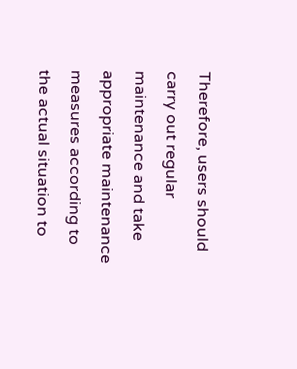Therefore, users should carry out regular maintenance and take appropriate maintenance measures according to the actual situation to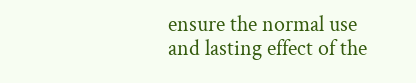ensure the normal use and lasting effect of the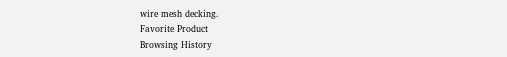wire mesh decking.
Favorite Product
Browsing History